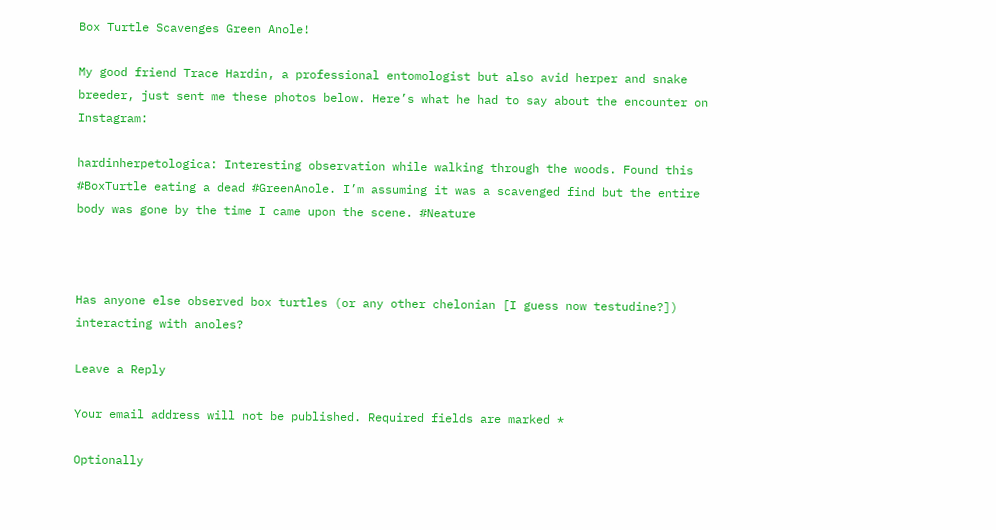Box Turtle Scavenges Green Anole!

My good friend Trace Hardin, a professional entomologist but also avid herper and snake breeder, just sent me these photos below. Here’s what he had to say about the encounter on Instagram:

hardinherpetologica: Interesting observation while walking through the woods. Found this #BoxTurtle eating a dead #GreenAnole. I’m assuming it was a scavenged find but the entire body was gone by the time I came upon the scene. #Neature



Has anyone else observed box turtles (or any other chelonian [I guess now testudine?]) interacting with anoles?

Leave a Reply

Your email address will not be published. Required fields are marked *

Optionally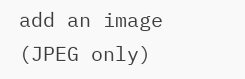add an image (JPEG only)